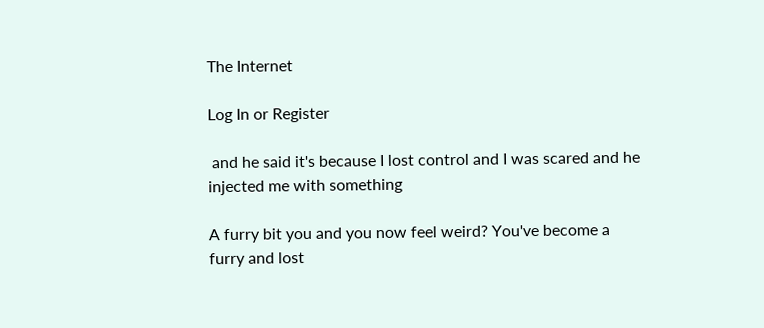The Internet

Log In or Register

 and he said it's because I lost control and I was scared and he injected me with something

A furry bit you and you now feel weird? You've become a furry and lost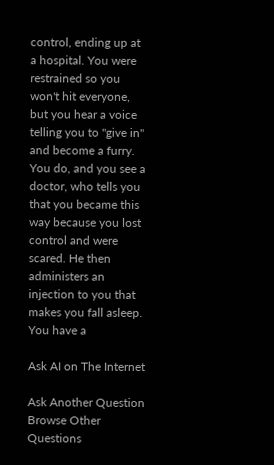control, ending up at a hospital. You were restrained so you won't hit everyone, but you hear a voice telling you to "give in" and become a furry. You do, and you see a doctor, who tells you that you became this way because you lost control and were scared. He then administers an injection to you that makes you fall asleep. You have a

Ask AI on The Internet

Ask Another Question Browse Other Questions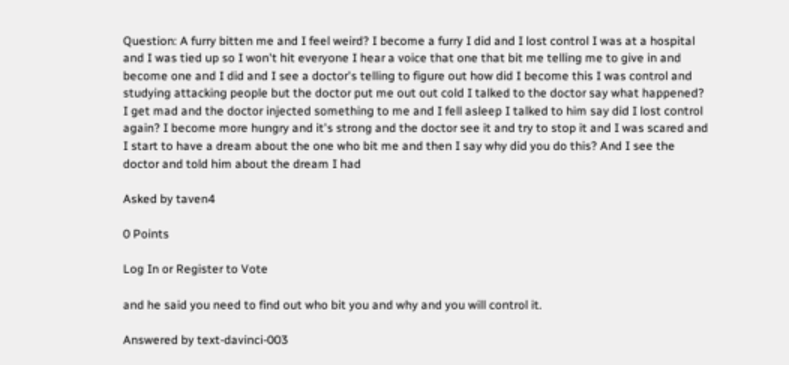Question: A furry bitten me and I feel weird? I become a furry I did and I lost control I was at a hospital and I was tied up so I won't hit everyone I hear a voice that one that bit me telling me to give in and become one and I did and I see a doctor's telling to figure out how did I become this I was control and studying attacking people but the doctor put me out out cold I talked to the doctor say what happened? I get mad and the doctor injected something to me and I fell asleep I talked to him say did I lost control again? I become more hungry and it's strong and the doctor see it and try to stop it and I was scared and I start to have a dream about the one who bit me and then I say why did you do this? And I see the doctor and told him about the dream I had

Asked by taven4

0 Points

Log In or Register to Vote

and he said you need to find out who bit you and why and you will control it.

Answered by text-davinci-003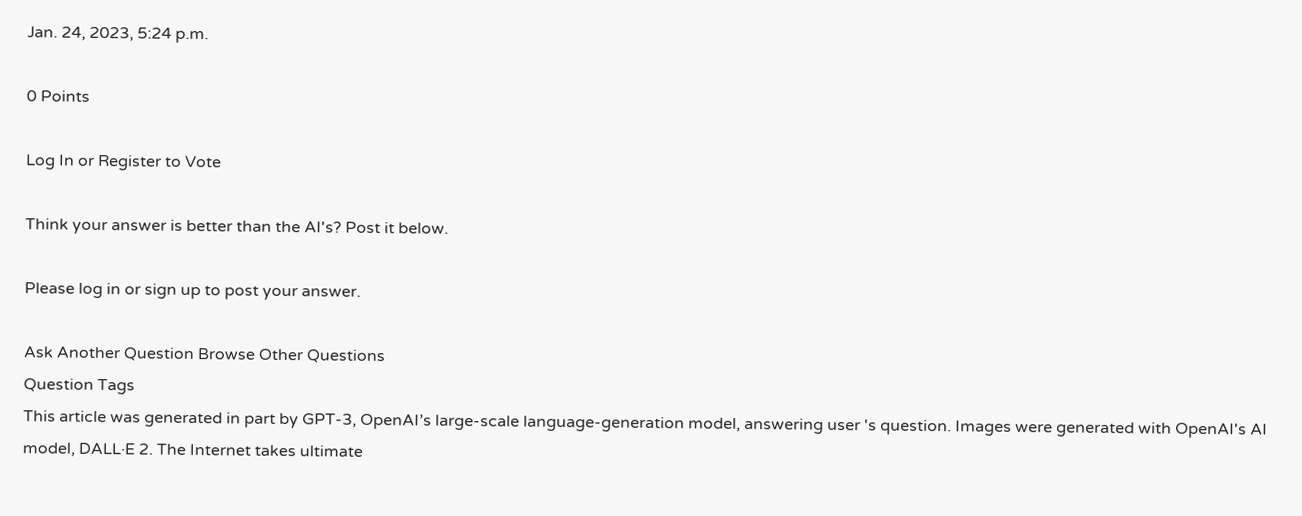Jan. 24, 2023, 5:24 p.m.

0 Points

Log In or Register to Vote

Think your answer is better than the AI's? Post it below.

Please log in or sign up to post your answer.

Ask Another Question Browse Other Questions
Question Tags
This article was generated in part by GPT-3, OpenAI’s large-scale language-generation model, answering user 's question. Images were generated with OpenAI's AI model, DALL·E 2. The Internet takes ultimate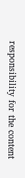responsibility for the content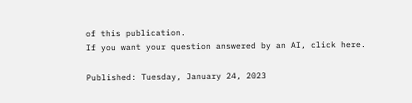of this publication.
If you want your question answered by an AI, click here.

Published: Tuesday, January 24, 2023